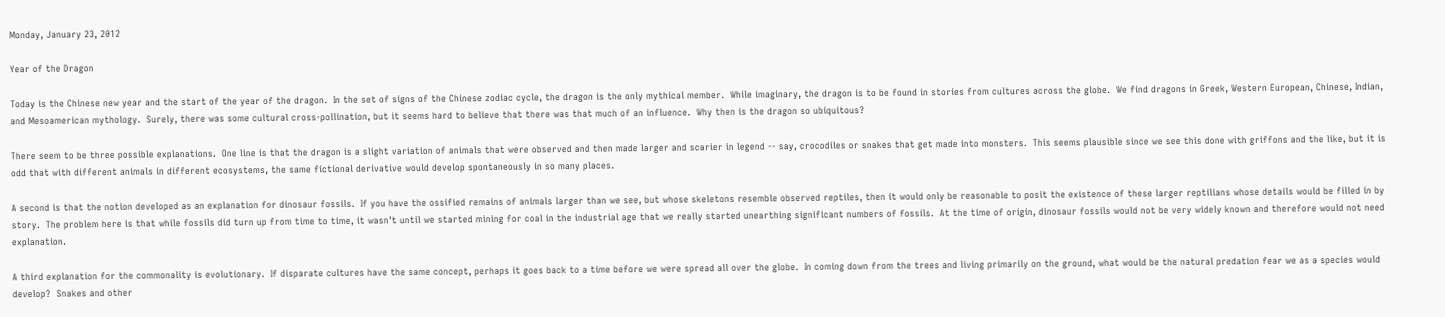Monday, January 23, 2012

Year of the Dragon

Today is the Chinese new year and the start of the year of the dragon.  In the set of signs of the Chinese zodiac cycle, the dragon is the only mythical member.  While imaginary, the dragon is to be found in stories from cultures across the globe.  We find dragons in Greek, Western European, Chinese, Indian, and Mesoamerican mythology.  Surely, there was some cultural cross-pollination, but it seems hard to believe that there was that much of an influence.  Why then is the dragon so ubiquitous?

There seem to be three possible explanations.  One line is that the dragon is a slight variation of animals that were observed and then made larger and scarier in legend -- say, crocodiles or snakes that get made into monsters.  This seems plausible since we see this done with griffons and the like, but it is odd that with different animals in different ecosystems, the same fictional derivative would develop spontaneously in so many places.

A second is that the notion developed as an explanation for dinosaur fossils.  If you have the ossified remains of animals larger than we see, but whose skeletons resemble observed reptiles, then it would only be reasonable to posit the existence of these larger reptilians whose details would be filled in by story.  The problem here is that while fossils did turn up from time to time, it wasn't until we started mining for coal in the industrial age that we really started unearthing significant numbers of fossils.  At the time of origin, dinosaur fossils would not be very widely known and therefore would not need explanation.

A third explanation for the commonality is evolutionary.  If disparate cultures have the same concept, perhaps it goes back to a time before we were spread all over the globe.  In coming down from the trees and living primarily on the ground, what would be the natural predation fear we as a species would develop?  Snakes and other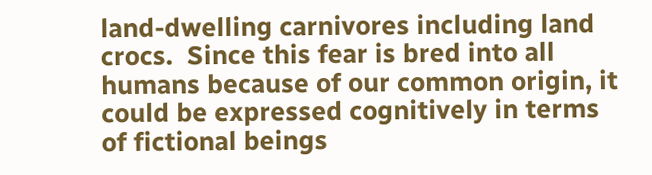land-dwelling carnivores including land crocs.  Since this fear is bred into all humans because of our common origin, it could be expressed cognitively in terms of fictional beings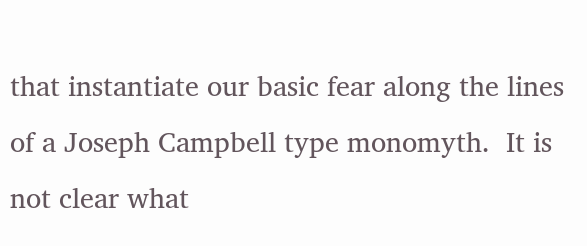that instantiate our basic fear along the lines of a Joseph Campbell type monomyth.  It is not clear what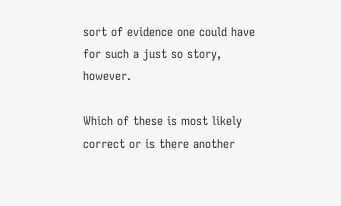sort of evidence one could have for such a just so story, however.

Which of these is most likely correct or is there another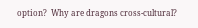option?  Why are dragons cross-cultural?